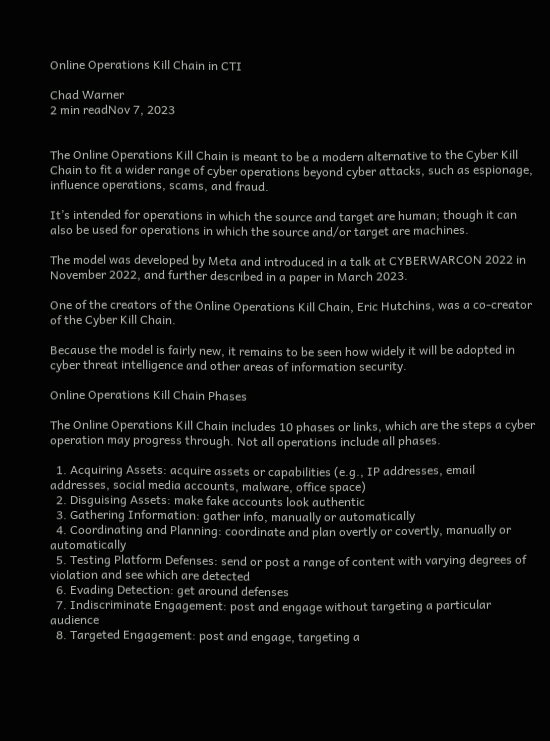Online Operations Kill Chain in CTI

Chad Warner
2 min readNov 7, 2023


The Online Operations Kill Chain is meant to be a modern alternative to the Cyber Kill Chain to fit a wider range of cyber operations beyond cyber attacks, such as espionage, influence operations, scams, and fraud.

It’s intended for operations in which the source and target are human; though it can also be used for operations in which the source and/or target are machines.

The model was developed by Meta and introduced in a talk at CYBERWARCON 2022 in November 2022, and further described in a paper in March 2023.

One of the creators of the Online Operations Kill Chain, Eric Hutchins, was a co-creator of the Cyber Kill Chain.

Because the model is fairly new, it remains to be seen how widely it will be adopted in cyber threat intelligence and other areas of information security.

Online Operations Kill Chain Phases

The Online Operations Kill Chain includes 10 phases or links, which are the steps a cyber operation may progress through. Not all operations include all phases.

  1. Acquiring Assets: acquire assets or capabilities (e.g., IP addresses, email addresses, social media accounts, malware, office space)
  2. Disguising Assets: make fake accounts look authentic
  3. Gathering Information: gather info, manually or automatically
  4. Coordinating and Planning: coordinate and plan overtly or covertly, manually or automatically
  5. Testing Platform Defenses: send or post a range of content with varying degrees of violation and see which are detected
  6. Evading Detection: get around defenses
  7. Indiscriminate Engagement: post and engage without targeting a particular audience
  8. Targeted Engagement: post and engage, targeting a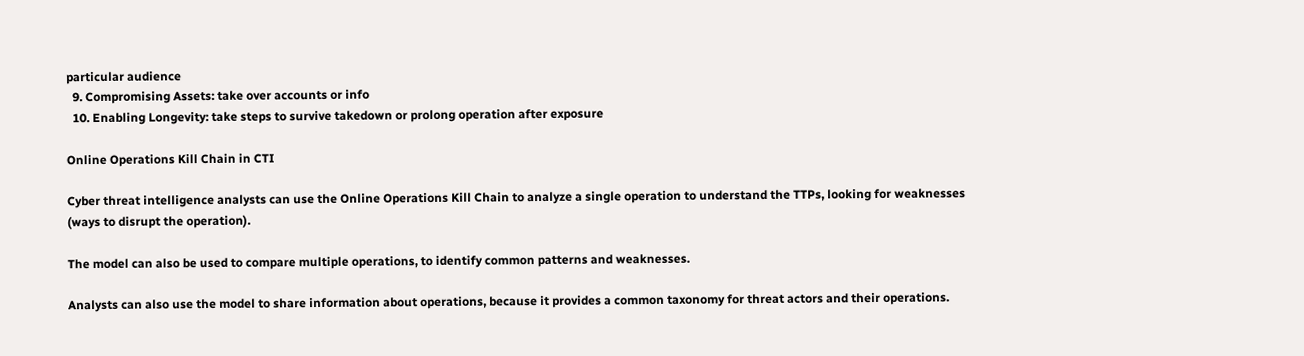particular audience
  9. Compromising Assets: take over accounts or info
  10. Enabling Longevity: take steps to survive takedown or prolong operation after exposure

Online Operations Kill Chain in CTI

Cyber threat intelligence analysts can use the Online Operations Kill Chain to analyze a single operation to understand the TTPs, looking for weaknesses (ways to disrupt the operation).

The model can also be used to compare multiple operations, to identify common patterns and weaknesses.

Analysts can also use the model to share information about operations, because it provides a common taxonomy for threat actors and their operations.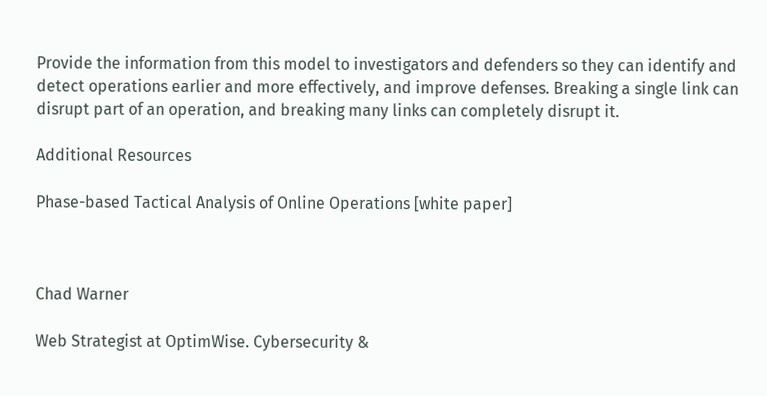Provide the information from this model to investigators and defenders so they can identify and detect operations earlier and more effectively, and improve defenses. Breaking a single link can disrupt part of an operation, and breaking many links can completely disrupt it.

Additional Resources

Phase-based Tactical Analysis of Online Operations [white paper]



Chad Warner

Web Strategist at OptimWise. Cybersecurity &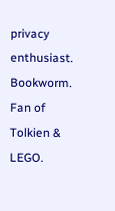privacy enthusiast. Bookworm. Fan of Tolkien & LEGO.